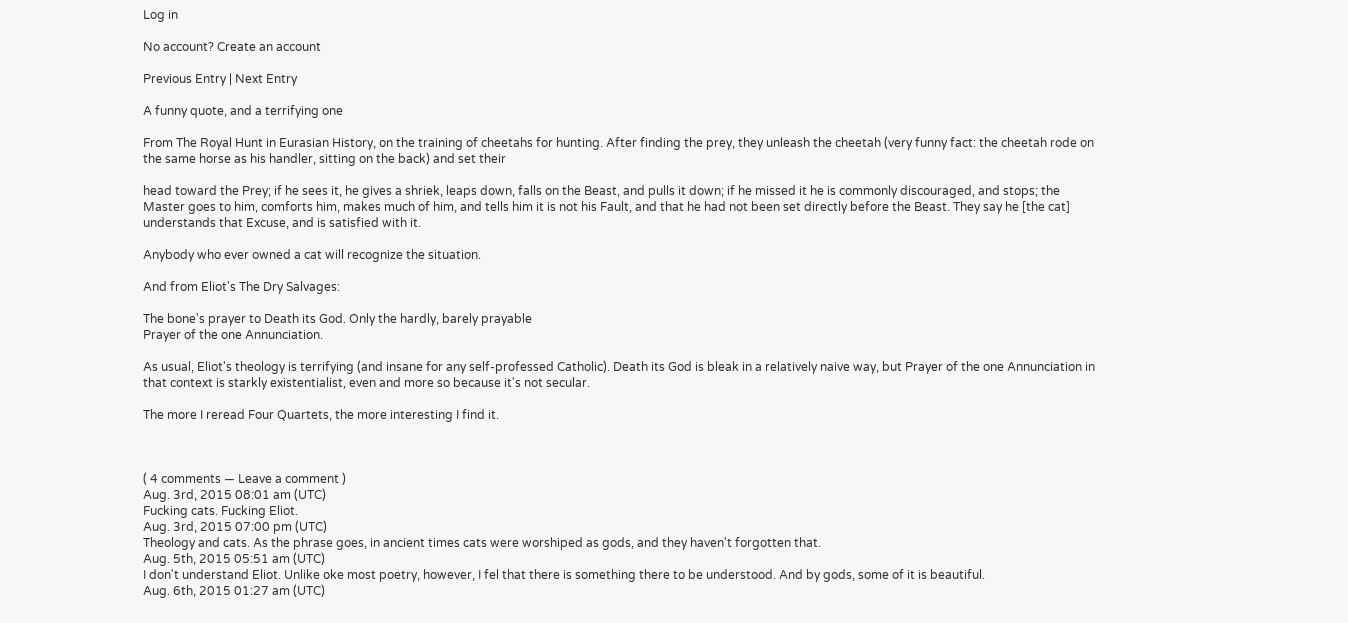Log in

No account? Create an account

Previous Entry | Next Entry

A funny quote, and a terrifying one

From The Royal Hunt in Eurasian History, on the training of cheetahs for hunting. After finding the prey, they unleash the cheetah (very funny fact: the cheetah rode on the same horse as his handler, sitting on the back) and set their

head toward the Prey; if he sees it, he gives a shriek, leaps down, falls on the Beast, and pulls it down; if he missed it he is commonly discouraged, and stops; the Master goes to him, comforts him, makes much of him, and tells him it is not his Fault, and that he had not been set directly before the Beast. They say he [the cat] understands that Excuse, and is satisfied with it.

Anybody who ever owned a cat will recognize the situation.

And from Eliot's The Dry Salvages:

The bone's prayer to Death its God. Only the hardly, barely prayable
Prayer of the one Annunciation.

As usual, Eliot's theology is terrifying (and insane for any self-professed Catholic). Death its God is bleak in a relatively naive way, but Prayer of the one Annunciation in that context is starkly existentialist, even and more so because it's not secular.

The more I reread Four Quartets, the more interesting I find it.



( 4 comments — Leave a comment )
Aug. 3rd, 2015 08:01 am (UTC)
Fucking cats. Fucking Eliot.
Aug. 3rd, 2015 07:00 pm (UTC)
Theology and cats. As the phrase goes, in ancient times cats were worshiped as gods, and they haven't forgotten that.
Aug. 5th, 2015 05:51 am (UTC)
I don't understand Eliot. Unlike oke most poetry, however, I fel that there is something there to be understood. And by gods, some of it is beautiful.
Aug. 6th, 2015 01:27 am (UTC)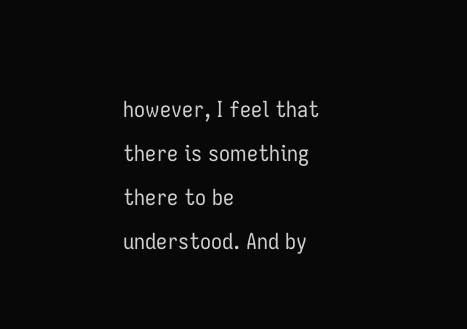however, I feel that there is something there to be understood. And by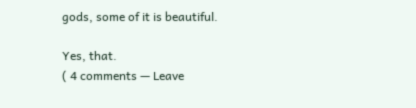gods, some of it is beautiful.

Yes, that.
( 4 comments — Leave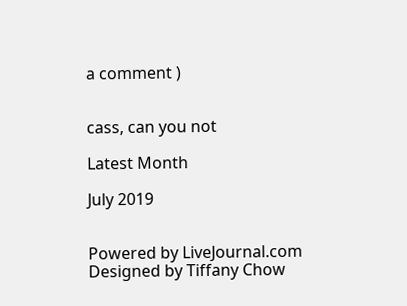a comment )


cass, can you not

Latest Month

July 2019


Powered by LiveJournal.com
Designed by Tiffany Chow